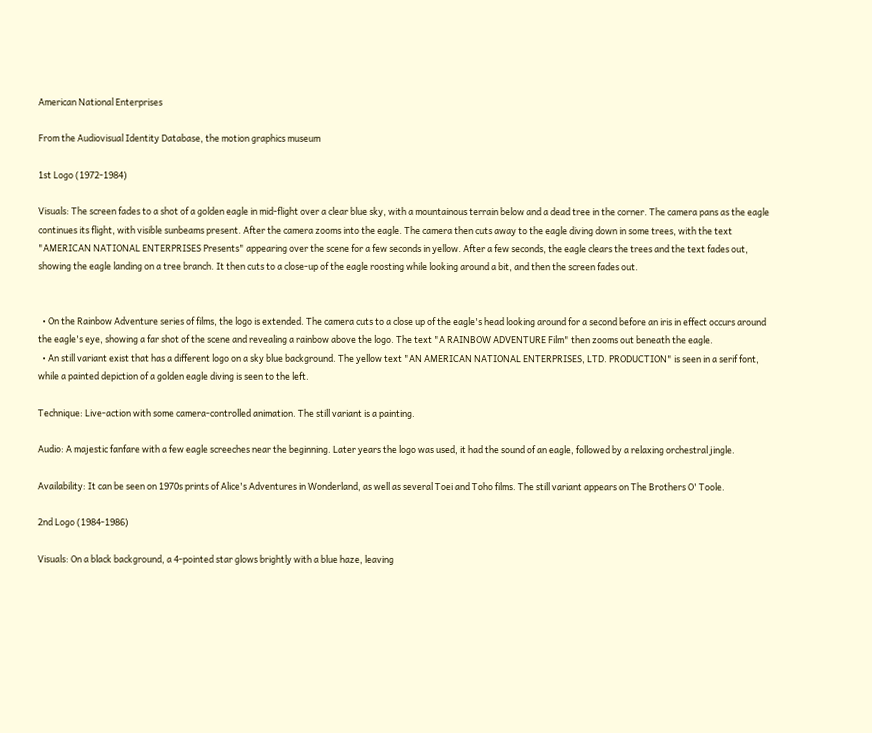American National Enterprises

From the Audiovisual Identity Database, the motion graphics museum

1st Logo (1972-1984)

Visuals: The screen fades to a shot of a golden eagle in mid-flight over a clear blue sky, with a mountainous terrain below and a dead tree in the corner. The camera pans as the eagle continues its flight, with visible sunbeams present. After the camera zooms into the eagle. The camera then cuts away to the eagle diving down in some trees, with the text "AMERICAN NATIONAL ENTERPRISES Presents" appearing over the scene for a few seconds in yellow. After a few seconds, the eagle clears the trees and the text fades out, showing the eagle landing on a tree branch. It then cuts to a close-up of the eagle roosting while looking around a bit, and then the screen fades out.


  • On the Rainbow Adventure series of films, the logo is extended. The camera cuts to a close up of the eagle's head looking around for a second before an iris in effect occurs around the eagle's eye, showing a far shot of the scene and revealing a rainbow above the logo. The text "A RAINBOW ADVENTURE Film" then zooms out beneath the eagle.
  • An still variant exist that has a different logo on a sky blue background. The yellow text "AN AMERICAN NATIONAL ENTERPRISES, LTD. PRODUCTION" is seen in a serif font, while a painted depiction of a golden eagle diving is seen to the left.

Technique: Live-action with some camera-controlled animation. The still variant is a painting.

Audio: A majestic fanfare with a few eagle screeches near the beginning. Later years the logo was used, it had the sound of an eagle, followed by a relaxing orchestral jingle.

Availability: It can be seen on 1970s prints of Alice's Adventures in Wonderland, as well as several Toei and Toho films. The still variant appears on The Brothers O' Toole.

2nd Logo (1984-1986)

Visuals: On a black background, a 4-pointed star glows brightly with a blue haze, leaving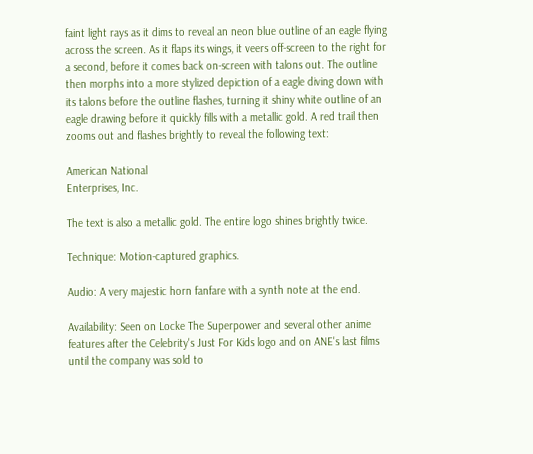faint light rays as it dims to reveal an neon blue outline of an eagle flying across the screen. As it flaps its wings, it veers off-screen to the right for a second, before it comes back on-screen with talons out. The outline then morphs into a more stylized depiction of a eagle diving down with its talons before the outline flashes, turning it shiny white outline of an eagle drawing before it quickly fills with a metallic gold. A red trail then zooms out and flashes brightly to reveal the following text:

American National
Enterprises, Inc.

The text is also a metallic gold. The entire logo shines brightly twice.

Technique: Motion-captured graphics.

Audio: A very majestic horn fanfare with a synth note at the end.

Availability: Seen on Locke The Superpower and several other anime features after the Celebrity's Just For Kids logo and on ANE's last films until the company was sold to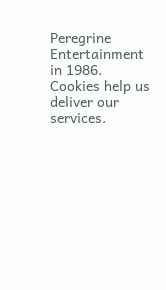Peregrine Entertainment in 1986.
Cookies help us deliver our services.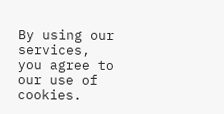By using our services, you agree to our use of cookies.